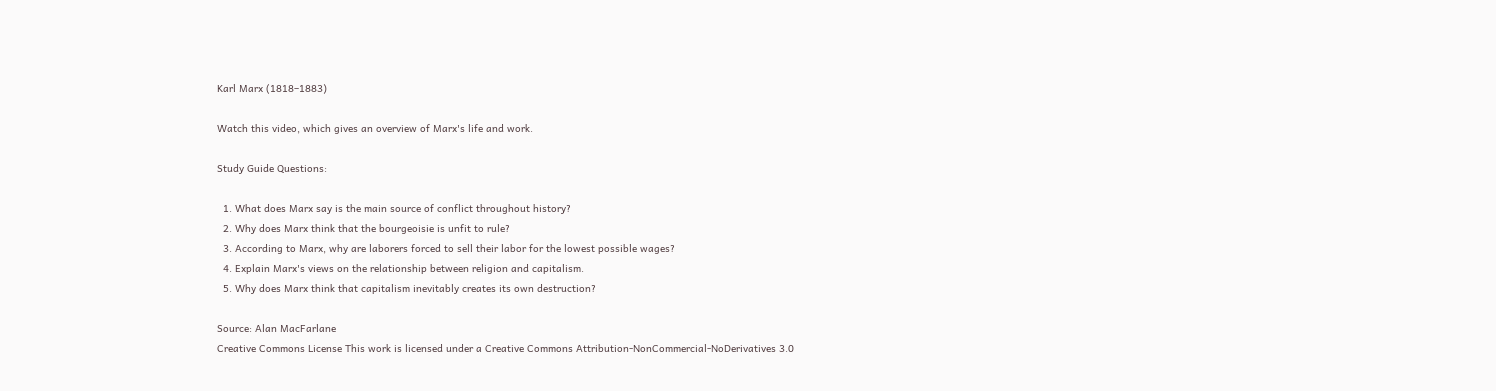Karl Marx (1818–1883)

Watch this video, which gives an overview of Marx's life and work.

Study Guide Questions:

  1. What does Marx say is the main source of conflict throughout history?
  2. Why does Marx think that the bourgeoisie is unfit to rule?
  3. According to Marx, why are laborers forced to sell their labor for the lowest possible wages?
  4. Explain Marx's views on the relationship between religion and capitalism.
  5. Why does Marx think that capitalism inevitably creates its own destruction?

Source: Alan MacFarlane
Creative Commons License This work is licensed under a Creative Commons Attribution-NonCommercial-NoDerivatives 3.0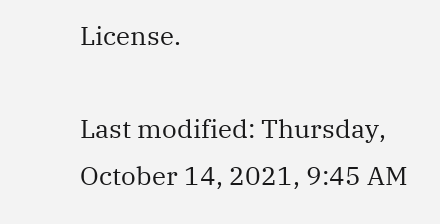License.

Last modified: Thursday, October 14, 2021, 9:45 AM